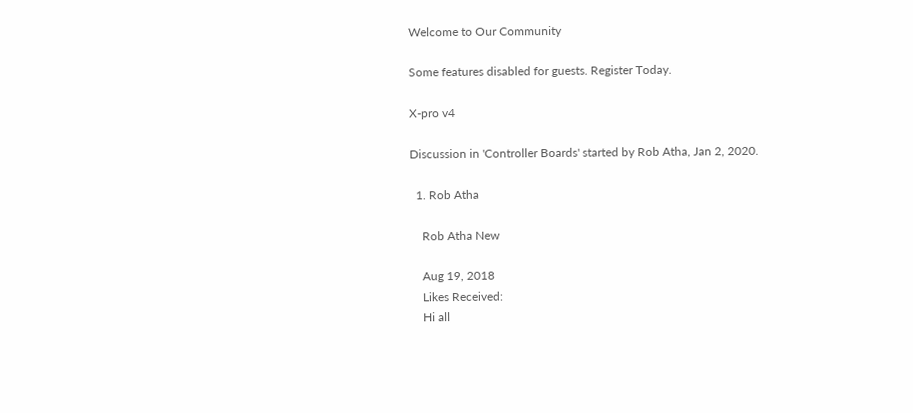Welcome to Our Community

Some features disabled for guests. Register Today.

X-pro v4

Discussion in 'Controller Boards' started by Rob Atha, Jan 2, 2020.

  1. Rob Atha

    Rob Atha New

    Aug 19, 2018
    Likes Received:
    Hi all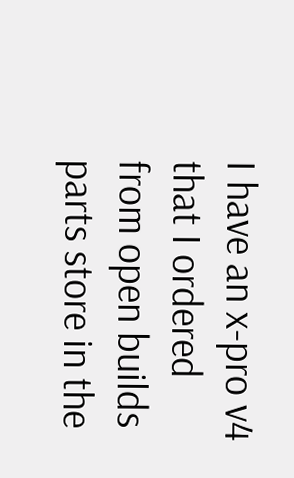I have an x-pro v4 that I ordered from open builds parts store in the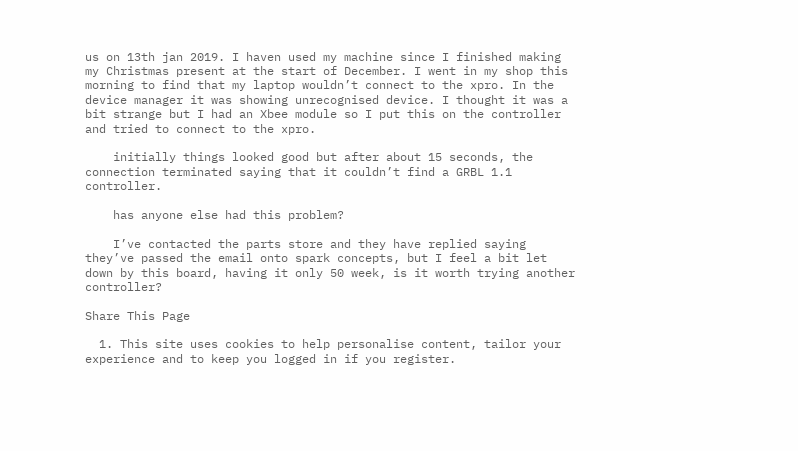us on 13th jan 2019. I haven used my machine since I finished making my Christmas present at the start of December. I went in my shop this morning to find that my laptop wouldn’t connect to the xpro. In the device manager it was showing unrecognised device. I thought it was a bit strange but I had an Xbee module so I put this on the controller and tried to connect to the xpro.

    initially things looked good but after about 15 seconds, the connection terminated saying that it couldn’t find a GRBL 1.1 controller.

    has anyone else had this problem?

    I’ve contacted the parts store and they have replied saying they’ve passed the email onto spark concepts, but I feel a bit let down by this board, having it only 50 week, is it worth trying another controller?

Share This Page

  1. This site uses cookies to help personalise content, tailor your experience and to keep you logged in if you register.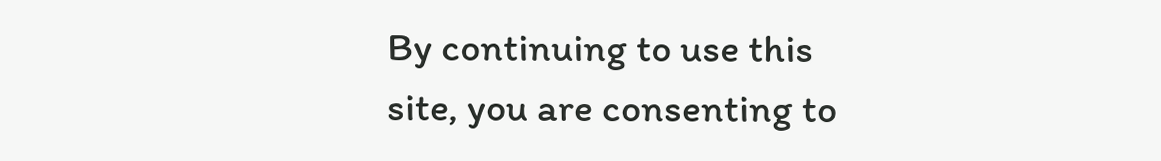By continuing to use this site, you are consenting to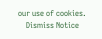our use of cookies.
    Dismiss Notice